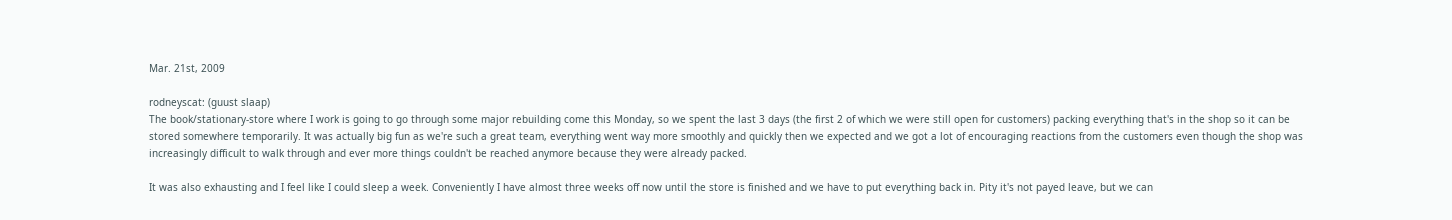Mar. 21st, 2009

rodneyscat: (guust slaap)
The book/stationary-store where I work is going to go through some major rebuilding come this Monday, so we spent the last 3 days (the first 2 of which we were still open for customers) packing everything that's in the shop so it can be stored somewhere temporarily. It was actually big fun as we're such a great team, everything went way more smoothly and quickly then we expected and we got a lot of encouraging reactions from the customers even though the shop was increasingly difficult to walk through and ever more things couldn't be reached anymore because they were already packed.

It was also exhausting and I feel like I could sleep a week. Conveniently I have almost three weeks off now until the store is finished and we have to put everything back in. Pity it's not payed leave, but we can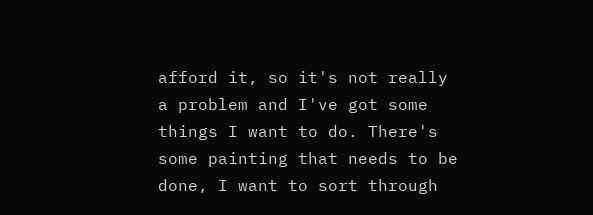afford it, so it's not really a problem and I've got some things I want to do. There's some painting that needs to be done, I want to sort through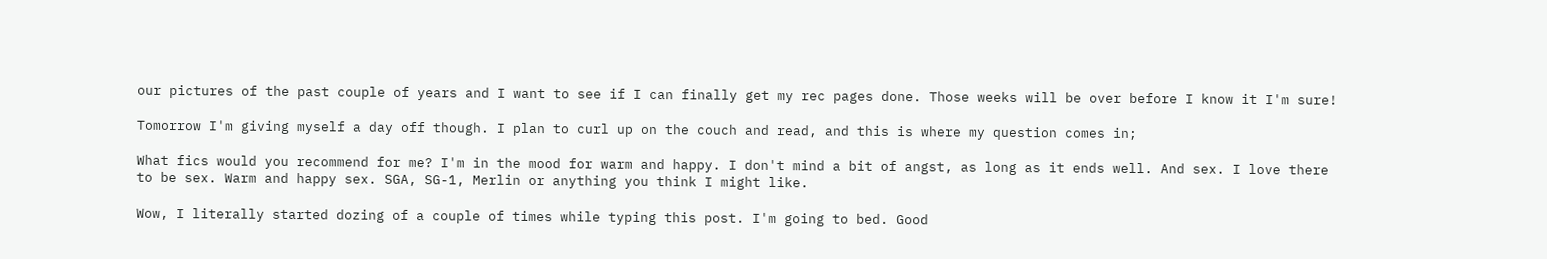our pictures of the past couple of years and I want to see if I can finally get my rec pages done. Those weeks will be over before I know it I'm sure!

Tomorrow I'm giving myself a day off though. I plan to curl up on the couch and read, and this is where my question comes in;

What fics would you recommend for me? I'm in the mood for warm and happy. I don't mind a bit of angst, as long as it ends well. And sex. I love there to be sex. Warm and happy sex. SGA, SG-1, Merlin or anything you think I might like.

Wow, I literally started dozing of a couple of times while typing this post. I'm going to bed. Good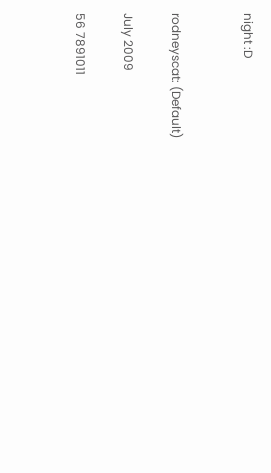night :D


rodneyscat: (Default)

July 2009

56 7891011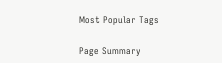Most Popular Tags

Page Summary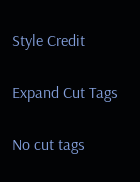Style Credit

Expand Cut Tags

No cut tags